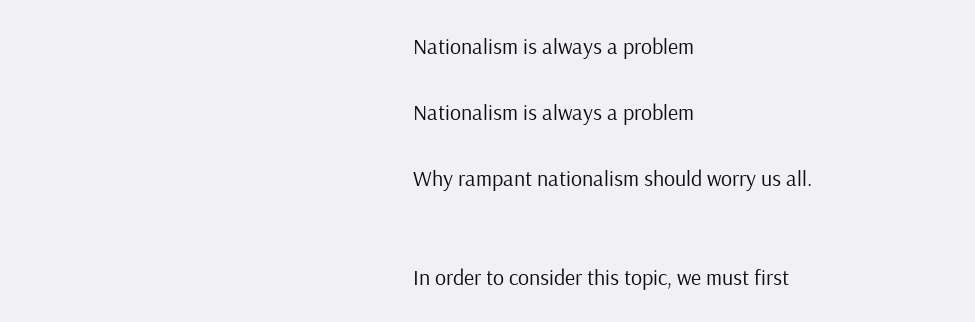Nationalism is always a problem

Nationalism is always a problem

Why rampant nationalism should worry us all.


In order to consider this topic, we must first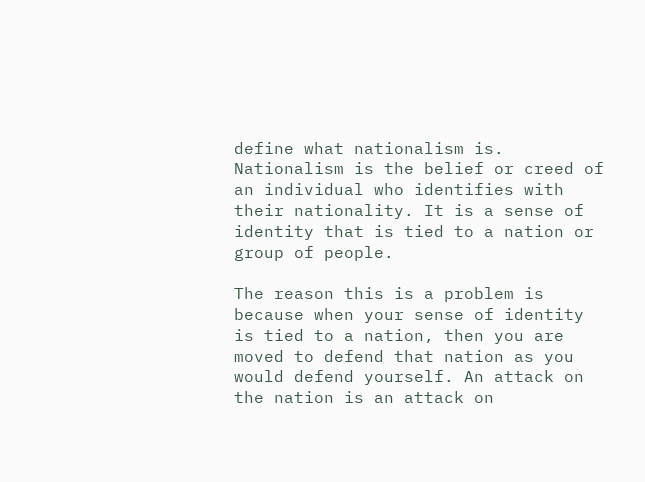define what nationalism is. Nationalism is the belief or creed of an individual who identifies with their nationality. It is a sense of identity that is tied to a nation or group of people.

The reason this is a problem is because when your sense of identity is tied to a nation, then you are moved to defend that nation as you would defend yourself. An attack on the nation is an attack on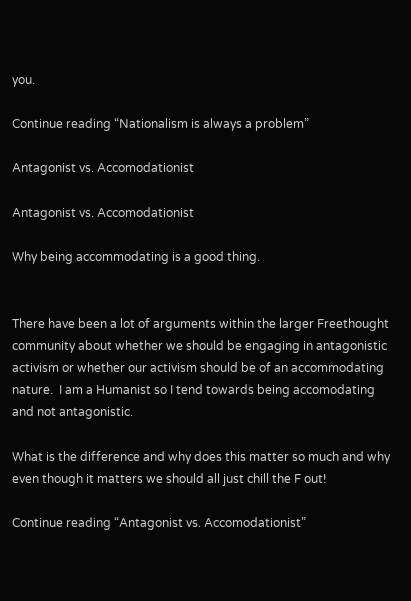you.

Continue reading “Nationalism is always a problem”

Antagonist vs. Accomodationist

Antagonist vs. Accomodationist

Why being accommodating is a good thing.


There have been a lot of arguments within the larger Freethought community about whether we should be engaging in antagonistic activism or whether our activism should be of an accommodating nature.  I am a Humanist so I tend towards being accomodating and not antagonistic.

What is the difference and why does this matter so much and why even though it matters we should all just chill the F out!

Continue reading “Antagonist vs. Accomodationist”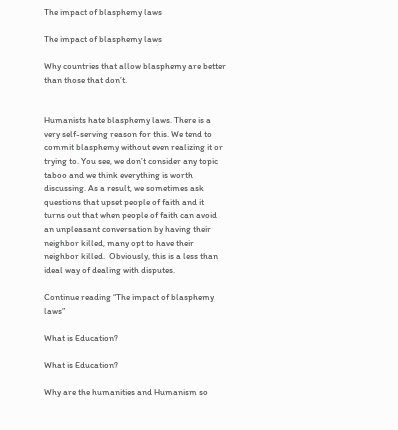The impact of blasphemy laws

The impact of blasphemy laws

Why countries that allow blasphemy are better than those that don’t.


Humanists hate blasphemy laws. There is a very self-serving reason for this. We tend to commit blasphemy without even realizing it or trying to. You see, we don’t consider any topic taboo and we think everything is worth discussing. As a result, we sometimes ask questions that upset people of faith and it turns out that when people of faith can avoid an unpleasant conversation by having their neighbor killed, many opt to have their neighbor killed.  Obviously, this is a less than ideal way of dealing with disputes.

Continue reading “The impact of blasphemy laws”

What is Education?

What is Education?

Why are the humanities and Humanism so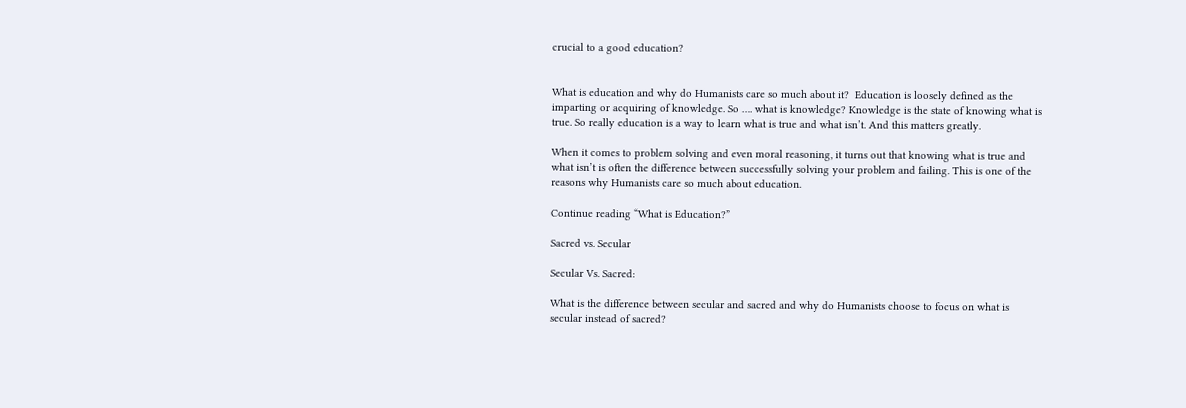crucial to a good education?


What is education and why do Humanists care so much about it?  Education is loosely defined as the imparting or acquiring of knowledge. So …. what is knowledge? Knowledge is the state of knowing what is true. So really education is a way to learn what is true and what isn’t. And this matters greatly.

When it comes to problem solving and even moral reasoning, it turns out that knowing what is true and what isn’t is often the difference between successfully solving your problem and failing. This is one of the reasons why Humanists care so much about education.

Continue reading “What is Education?”

Sacred vs. Secular

Secular Vs. Sacred:

What is the difference between secular and sacred and why do Humanists choose to focus on what is secular instead of sacred?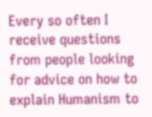Every so often I receive questions from people looking for advice on how to explain Humanism to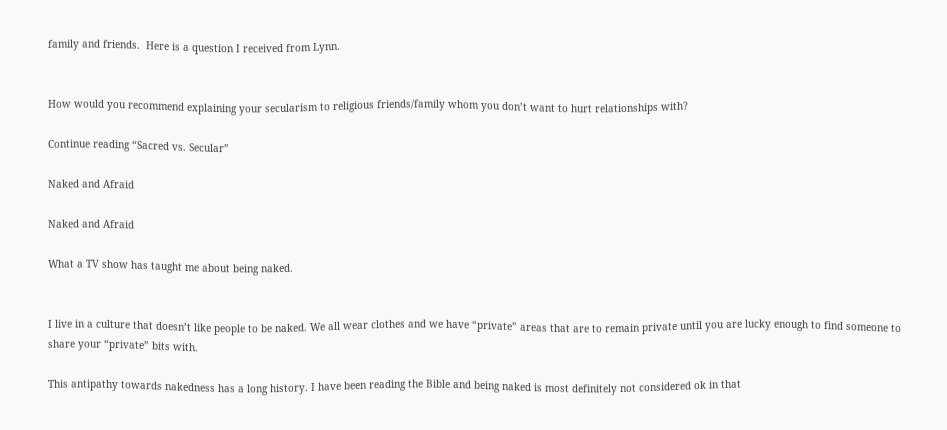family and friends.  Here is a question I received from Lynn.


How would you recommend explaining your secularism to religious friends/family whom you don’t want to hurt relationships with?

Continue reading “Sacred vs. Secular”

Naked and Afraid

Naked and Afraid

What a TV show has taught me about being naked.


I live in a culture that doesn’t like people to be naked. We all wear clothes and we have “private” areas that are to remain private until you are lucky enough to find someone to share your “private” bits with.

This antipathy towards nakedness has a long history. I have been reading the Bible and being naked is most definitely not considered ok in that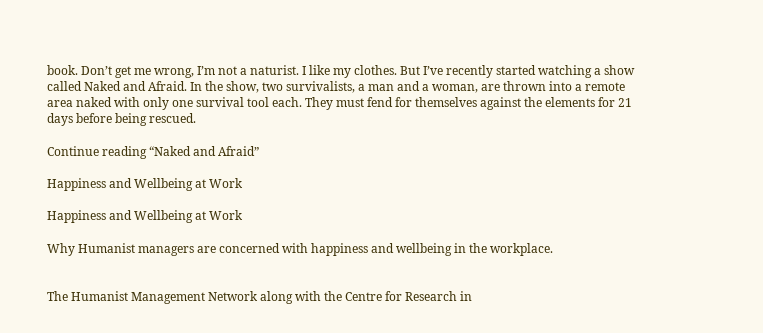book. Don’t get me wrong, I’m not a naturist. I like my clothes. But I’ve recently started watching a show called Naked and Afraid. In the show, two survivalists, a man and a woman, are thrown into a remote area naked with only one survival tool each. They must fend for themselves against the elements for 21 days before being rescued.

Continue reading “Naked and Afraid”

Happiness and Wellbeing at Work

Happiness and Wellbeing at Work

Why Humanist managers are concerned with happiness and wellbeing in the workplace.


The Humanist Management Network along with the Centre for Research in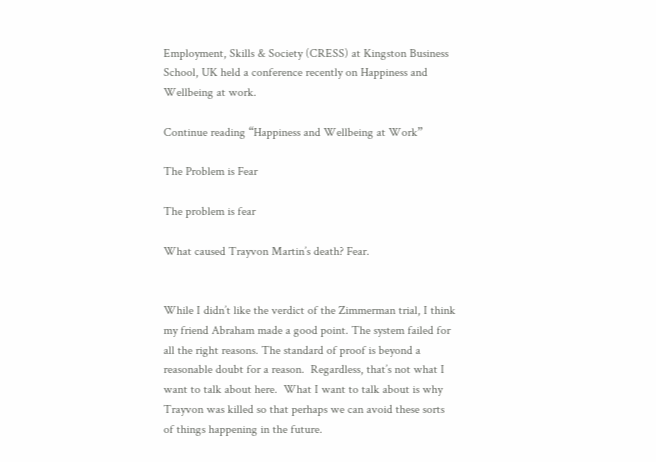Employment, Skills & Society (CRESS) at Kingston Business School, UK held a conference recently on Happiness and Wellbeing at work.

Continue reading “Happiness and Wellbeing at Work”

The Problem is Fear

The problem is fear

What caused Trayvon Martin’s death? Fear.


While I didn’t like the verdict of the Zimmerman trial, I think my friend Abraham made a good point. The system failed for all the right reasons. The standard of proof is beyond a reasonable doubt for a reason.  Regardless, that’s not what I want to talk about here.  What I want to talk about is why Trayvon was killed so that perhaps we can avoid these sorts of things happening in the future.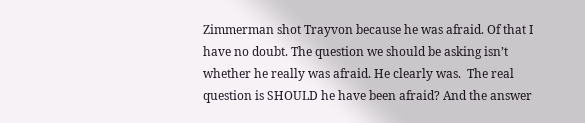Zimmerman shot Trayvon because he was afraid. Of that I have no doubt. The question we should be asking isn’t whether he really was afraid. He clearly was.  The real question is SHOULD he have been afraid? And the answer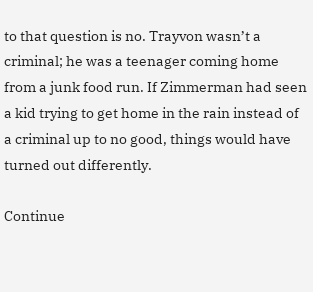to that question is no. Trayvon wasn’t a criminal; he was a teenager coming home from a junk food run. If Zimmerman had seen a kid trying to get home in the rain instead of a criminal up to no good, things would have turned out differently.

Continue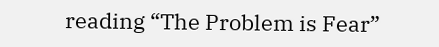reading “The Problem is Fear”